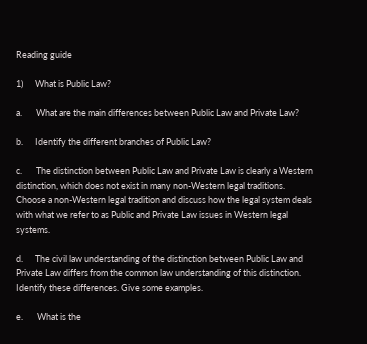Reading guide

1)      What is Public Law?

a.       What are the main differences between Public Law and Private Law?

b.      Identify the different branches of Public Law?

c.       The distinction between Public Law and Private Law is clearly a Western distinction, which does not exist in many non-Western legal traditions. Choose a non-Western legal tradition and discuss how the legal system deals with what we refer to as Public and Private Law issues in Western legal systems.

d.      The civil law understanding of the distinction between Public Law and Private Law differs from the common law understanding of this distinction. Identify these differences. Give some examples.

e.       What is the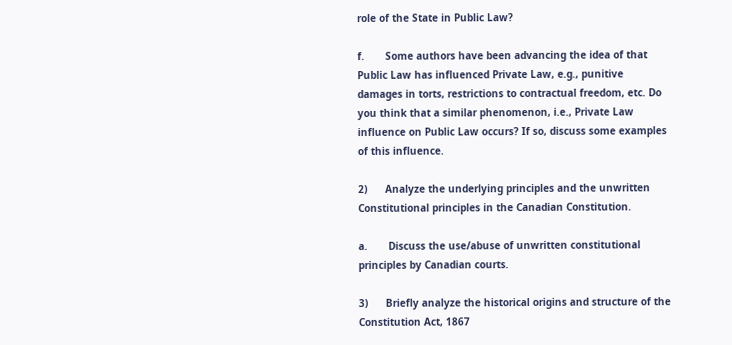role of the State in Public Law?

f.       Some authors have been advancing the idea of that Public Law has influenced Private Law, e.g., punitive damages in torts, restrictions to contractual freedom, etc. Do you think that a similar phenomenon, i.e., Private Law influence on Public Law occurs? If so, discuss some examples of this influence.

2)      Analyze the underlying principles and the unwritten Constitutional principles in the Canadian Constitution.

a.       Discuss the use/abuse of unwritten constitutional principles by Canadian courts.

3)      Briefly analyze the historical origins and structure of the Constitution Act, 1867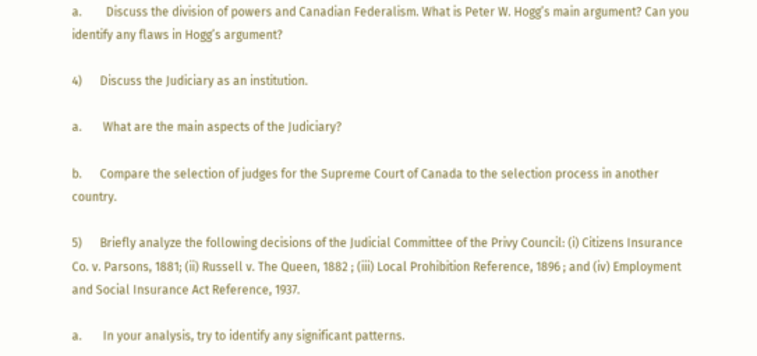a.        Discuss the division of powers and Canadian Federalism. What is Peter W. Hogg’s main argument? Can you identify any flaws in Hogg’s argument?

4)      Discuss the Judiciary as an institution.

a.       What are the main aspects of the Judiciary?

b.      Compare the selection of judges for the Supreme Court of Canada to the selection process in another country.

5)      Briefly analyze the following decisions of the Judicial Committee of the Privy Council: (i) Citizens Insurance Co. v. Parsons, 1881; (ii) Russell v. The Queen, 1882 ; (iii) Local Prohibition Reference, 1896 ; and (iv) Employment and Social Insurance Act Reference, 1937.

a.       In your analysis, try to identify any significant patterns.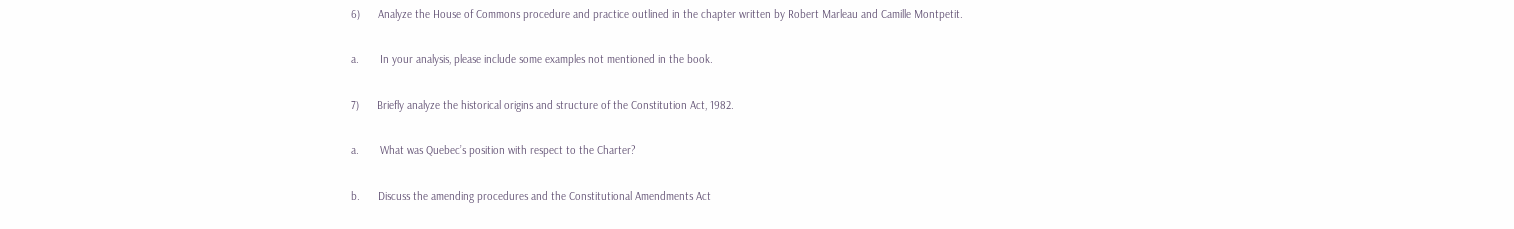6)      Analyze the House of Commons procedure and practice outlined in the chapter written by Robert Marleau and Camille Montpetit.

a.       In your analysis, please include some examples not mentioned in the book.

7)      Briefly analyze the historical origins and structure of the Constitution Act, 1982.

a.       What was Quebec’s position with respect to the Charter?

b.      Discuss the amending procedures and the Constitutional Amendments Act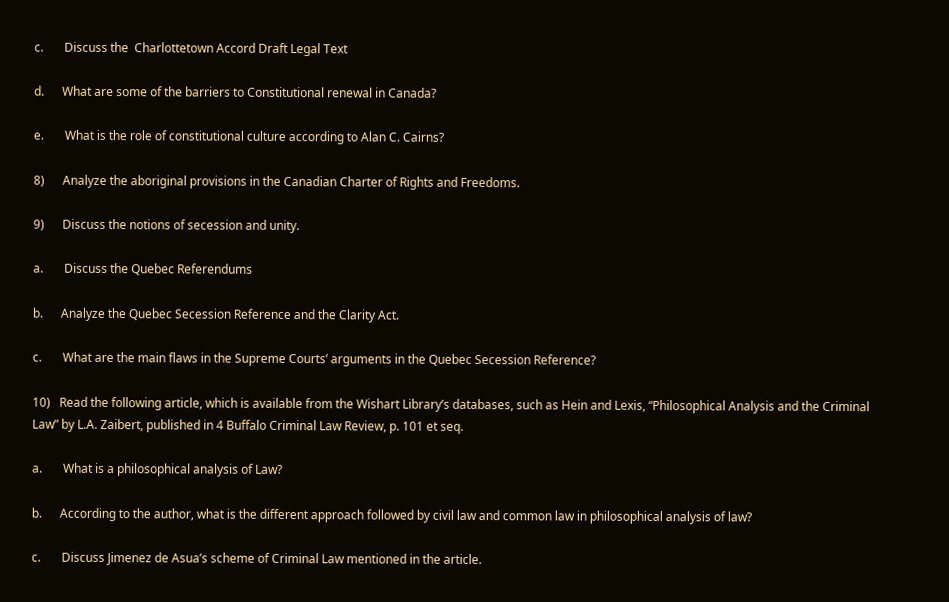c.       Discuss the  Charlottetown Accord Draft Legal Text

d.      What are some of the barriers to Constitutional renewal in Canada?

e.       What is the role of constitutional culture according to Alan C. Cairns?

8)      Analyze the aboriginal provisions in the Canadian Charter of Rights and Freedoms.

9)      Discuss the notions of secession and unity.

a.       Discuss the Quebec Referendums

b.      Analyze the Quebec Secession Reference and the Clarity Act.

c.       What are the main flaws in the Supreme Courts’ arguments in the Quebec Secession Reference?

10)   Read the following article, which is available from the Wishart Library’s databases, such as Hein and Lexis, “Philosophical Analysis and the Criminal Law” by L.A. Zaibert, published in 4 Buffalo Criminal Law Review, p. 101 et seq.

a.       What is a philosophical analysis of Law?

b.      According to the author, what is the different approach followed by civil law and common law in philosophical analysis of law?

c.       Discuss Jimenez de Asua’s scheme of Criminal Law mentioned in the article.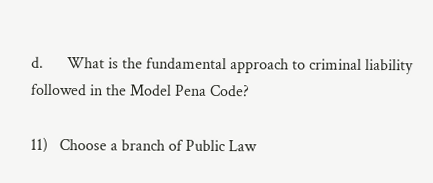d.      What is the fundamental approach to criminal liability followed in the Model Pena Code?

11)   Choose a branch of Public Law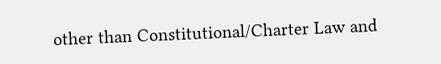other than Constitutional/Charter Law and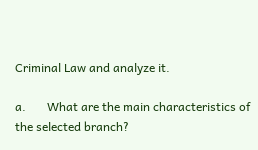Criminal Law and analyze it.

a.       What are the main characteristics of the selected branch?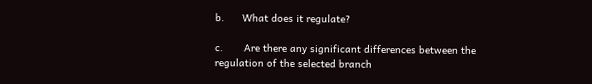b.      What does it regulate?

c.       Are there any significant differences between the regulation of the selected branch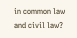in common law and civil law?